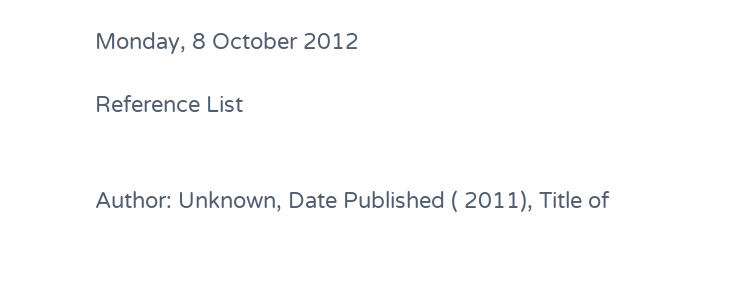Monday, 8 October 2012

Reference List


Author: Unknown, Date Published ( 2011), Title of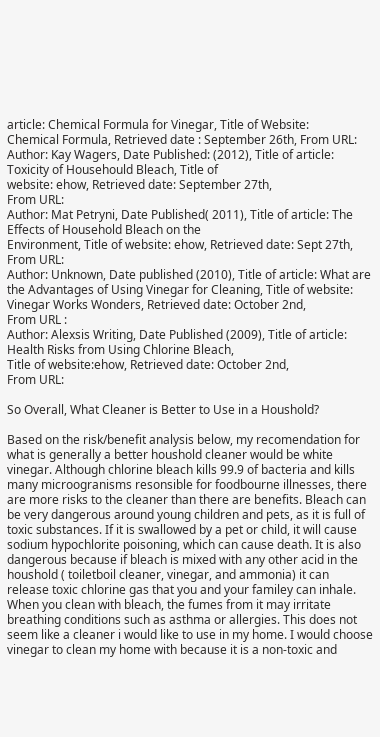article: Chemical Formula for Vinegar, Title of Website:
Chemical Formula, Retrieved date : September 26th, From URL:
Author: Kay Wagers, Date Published: (2012), Title of article: Toxicity of Househould Bleach, Title of
website: ehow, Retrieved date: September 27th,
From URL:
Author: Mat Petryni, Date Published( 2011), Title of article: The Effects of Household Bleach on the
Environment, Title of website: ehow, Retrieved date: Sept 27th, From URL:
Author: Unknown, Date published (2010), Title of article: What are the Advantages of Using Vinegar for Cleaning, Title of website: Vinegar Works Wonders, Retrieved date: October 2nd,
From URL :
Author: Alexsis Writing, Date Published (2009), Title of article: Health Risks from Using Chlorine Bleach,
Title of website:ehow, Retrieved date: October 2nd,
From URL:

So Overall, What Cleaner is Better to Use in a Houshold?

Based on the risk/benefit analysis below, my recomendation for what is generally a better houshold cleaner would be white vinegar. Although chlorine bleach kills 99.9 of bacteria and kills many microogranisms resonsible for foodbourne illnesses, there are more risks to the cleaner than there are benefits. Bleach can be very dangerous around young children and pets, as it is full of toxic substances. If it is swallowed by a pet or child, it will cause sodium hypochlorite poisoning, which can cause death. It is also dangerous because if bleach is mixed with any other acid in the houshold ( toiletboil cleaner, vinegar, and ammonia) it can release toxic chlorine gas that you and your familey can inhale. When you clean with bleach, the fumes from it may irritate breathing conditions such as asthma or allergies. This does not seem like a cleaner i would like to use in my home. I would choose vinegar to clean my home with because it is a non-toxic and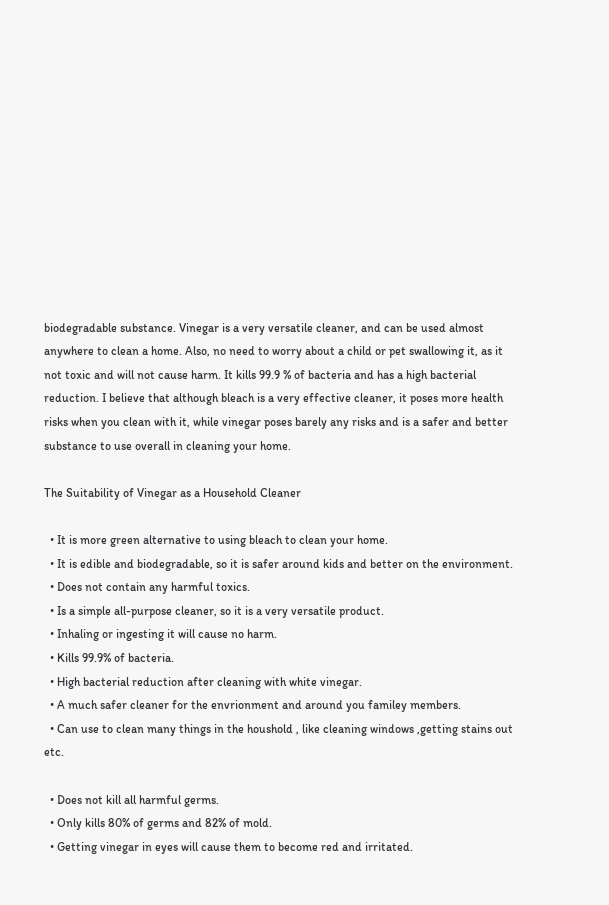biodegradable substance. Vinegar is a very versatile cleaner, and can be used almost anywhere to clean a home. Also, no need to worry about a child or pet swallowing it, as it not toxic and will not cause harm. It kills 99.9 % of bacteria and has a high bacterial reduction. I believe that although bleach is a very effective cleaner, it poses more health risks when you clean with it, while vinegar poses barely any risks and is a safer and better substance to use overall in cleaning your home.

The Suitability of Vinegar as a Household Cleaner

  • It is more green alternative to using bleach to clean your home.
  • It is edible and biodegradable, so it is safer around kids and better on the environment.
  • Does not contain any harmful toxics.
  • Is a simple all-purpose cleaner, so it is a very versatile product.
  • Inhaling or ingesting it will cause no harm.
  • Kills 99.9% of bacteria.
  • High bacterial reduction after cleaning with white vinegar.
  • A much safer cleaner for the envrionment and around you familey members.
  • Can use to clean many things in the houshold , like cleaning windows ,getting stains out etc.

  • Does not kill all harmful germs.
  • Only kills 80% of germs and 82% of mold.
  • Getting vinegar in eyes will cause them to become red and irritated.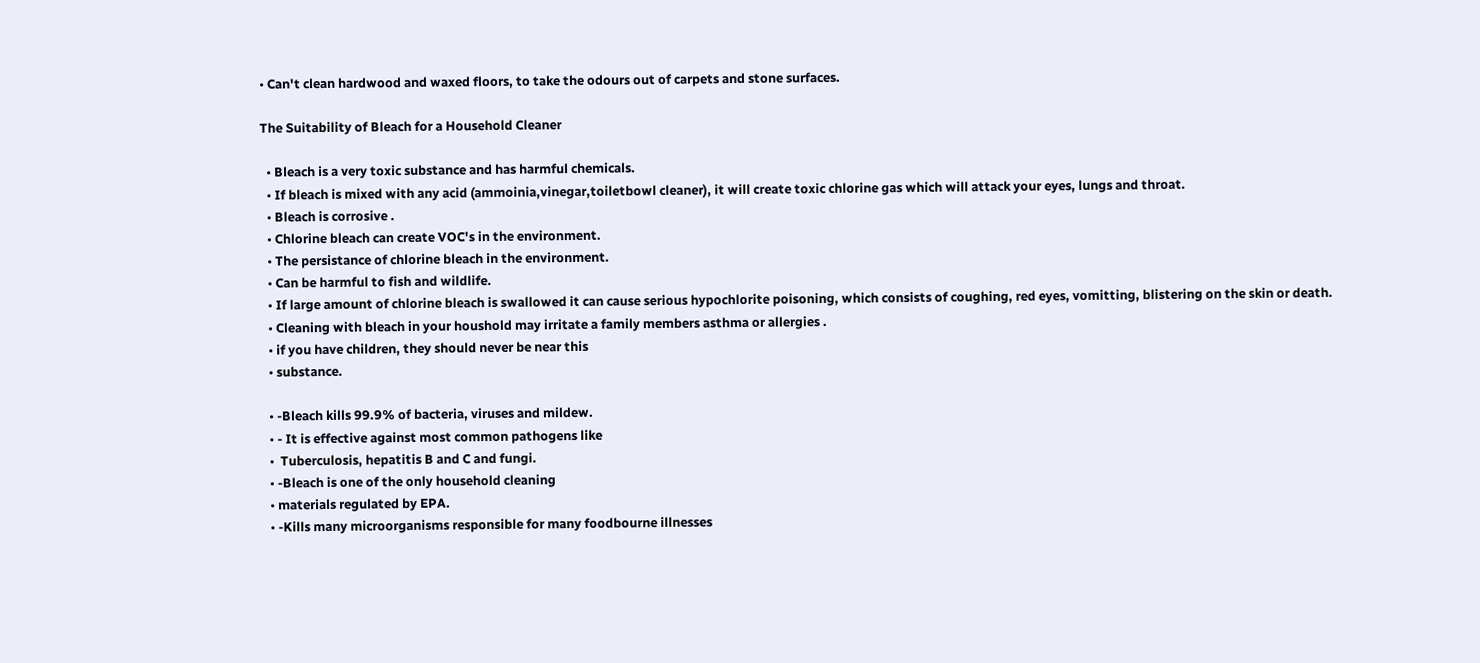• Can't clean hardwood and waxed floors, to take the odours out of carpets and stone surfaces.

The Suitability of Bleach for a Household Cleaner

  • Bleach is a very toxic substance and has harmful chemicals.
  • If bleach is mixed with any acid (ammoinia,vinegar,toiletbowl cleaner), it will create toxic chlorine gas which will attack your eyes, lungs and throat.
  • Bleach is corrosive .
  • Chlorine bleach can create VOC's in the environment.
  • The persistance of chlorine bleach in the environment.
  • Can be harmful to fish and wildlife.
  • If large amount of chlorine bleach is swallowed it can cause serious hypochlorite poisoning, which consists of coughing, red eyes, vomitting, blistering on the skin or death.
  • Cleaning with bleach in your houshold may irritate a family members asthma or allergies .
  • if you have children, they should never be near this
  • substance.

  • -Bleach kills 99.9% of bacteria, viruses and mildew.
  • - It is effective against most common pathogens like
  •  Tuberculosis, hepatitis B and C and fungi.
  • -Bleach is one of the only household cleaning
  • materials regulated by EPA.
  • -Kills many microorganisms responsible for many foodbourne illnesses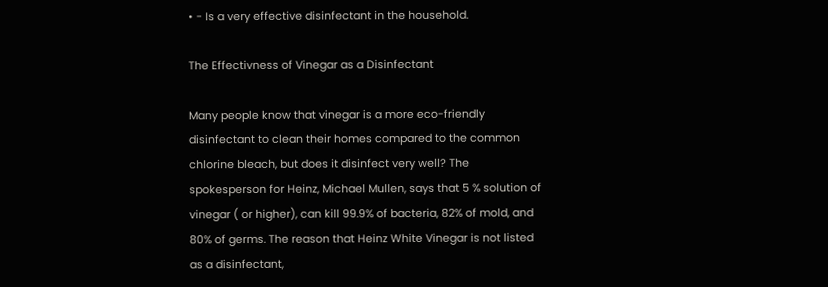• - Is a very effective disinfectant in the household.

The Effectivness of Vinegar as a Disinfectant

Many people know that vinegar is a more eco-friendly disinfectant to clean their homes compared to the common chlorine bleach, but does it disinfect very well? The spokesperson for Heinz, Michael Mullen, says that 5 % solution of vinegar ( or higher), can kill 99.9% of bacteria, 82% of mold, and 80% of germs. The reason that Heinz White Vinegar is not listed as a disinfectant,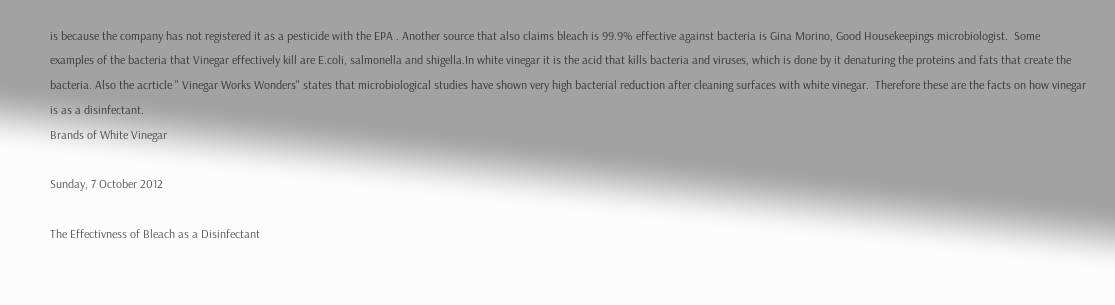is because the company has not registered it as a pesticide with the EPA . Another source that also claims bleach is 99.9% effective against bacteria is Gina Morino, Good Housekeepings microbiologist.  Some examples of the bacteria that Vinegar effectively kill are E.coli, salmonella and shigella.In white vinegar it is the acid that kills bacteria and viruses, which is done by it denaturing the proteins and fats that create the bacteria. Also the acrticle " Vinegar Works Wonders" states that microbiological studies have shown very high bacterial reduction after cleaning surfaces with white vinegar.  Therefore these are the facts on how vinegar is as a disinfectant.
Brands of White Vinegar

Sunday, 7 October 2012

The Effectivness of Bleach as a Disinfectant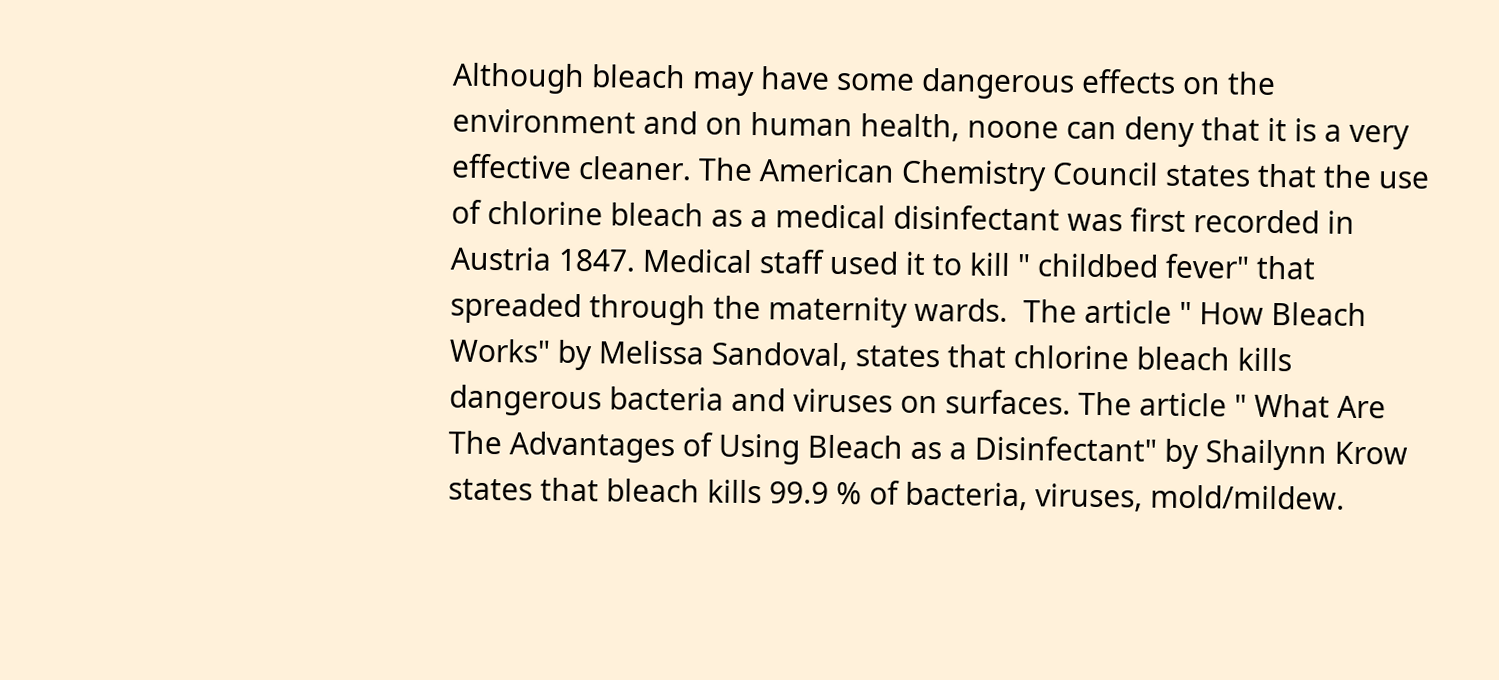Although bleach may have some dangerous effects on the environment and on human health, noone can deny that it is a very effective cleaner. The American Chemistry Council states that the use of chlorine bleach as a medical disinfectant was first recorded in Austria 1847. Medical staff used it to kill " childbed fever" that spreaded through the maternity wards.  The article " How Bleach Works" by Melissa Sandoval, states that chlorine bleach kills dangerous bacteria and viruses on surfaces. The article " What Are The Advantages of Using Bleach as a Disinfectant" by Shailynn Krow states that bleach kills 99.9 % of bacteria, viruses, mold/mildew.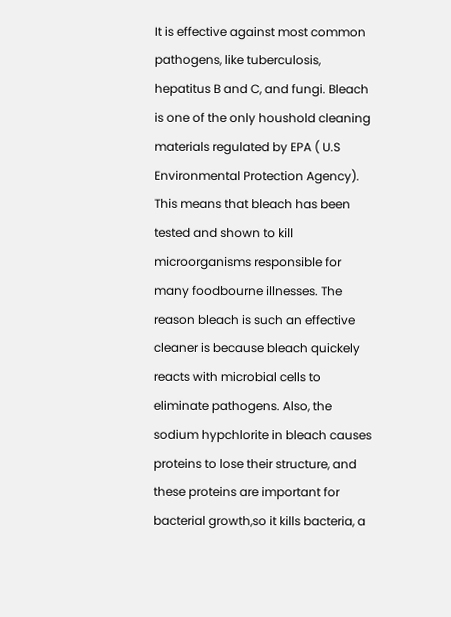It is effective against most common pathogens, like tuberculosis, hepatitus B and C, and fungi. Bleach is one of the only houshold cleaning materials regulated by EPA ( U.S Environmental Protection Agency). This means that bleach has been tested and shown to kill microorganisms responsible for many foodbourne illnesses. The reason bleach is such an effective cleaner is because bleach quickely reacts with microbial cells to eliminate pathogens. Also, the sodium hypchlorite in bleach causes proteins to lose their structure, and these proteins are important for bacterial growth,so it kills bacteria, a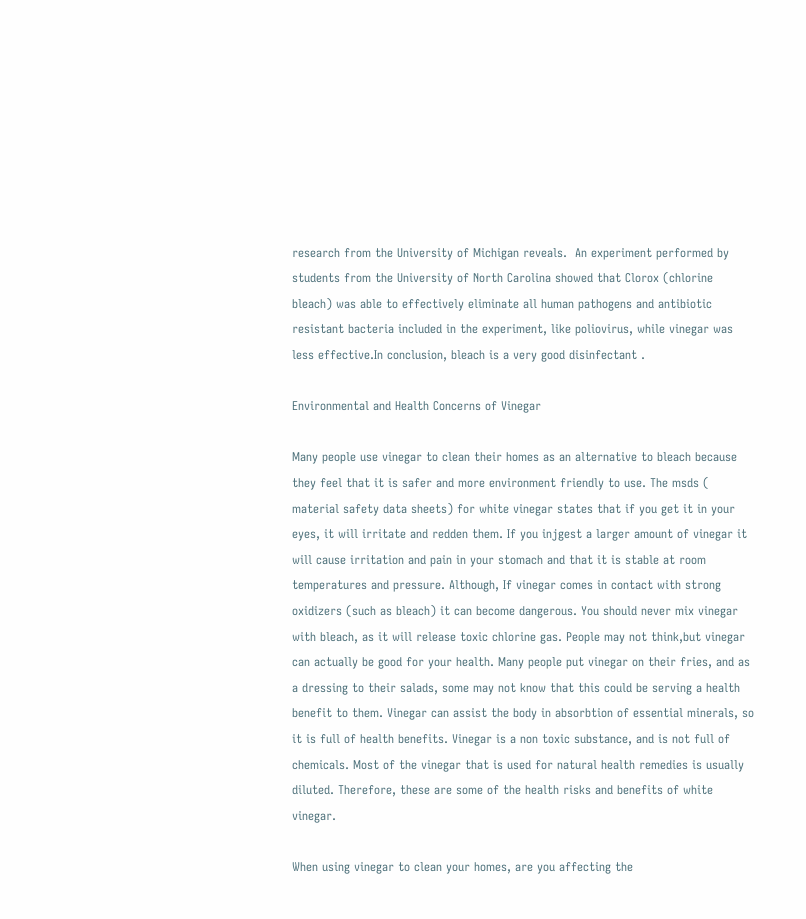research from the University of Michigan reveals.  An experiment performed by students from the University of North Carolina showed that Clorox (chlorine bleach) was able to effectively eliminate all human pathogens and antibiotic resistant bacteria included in the experiment, like poliovirus, while vinegar was less effective.In conclusion, bleach is a very good disinfectant .

Environmental and Health Concerns of Vinegar

Many people use vinegar to clean their homes as an alternative to bleach because they feel that it is safer and more environment friendly to use. The msds ( material safety data sheets) for white vinegar states that if you get it in your eyes, it will irritate and redden them. If you injgest a larger amount of vinegar it will cause irritation and pain in your stomach and that it is stable at room temperatures and pressure. Although, If vinegar comes in contact with strong oxidizers (such as bleach) it can become dangerous. You should never mix vinegar with bleach, as it will release toxic chlorine gas. People may not think,but vinegar can actually be good for your health. Many people put vinegar on their fries, and as a dressing to their salads, some may not know that this could be serving a health benefit to them. Vinegar can assist the body in absorbtion of essential minerals, so it is full of health benefits. Vinegar is a non toxic substance, and is not full of chemicals. Most of the vinegar that is used for natural health remedies is usually diluted. Therefore, these are some of the health risks and benefits of white vinegar.

When using vinegar to clean your homes, are you affecting the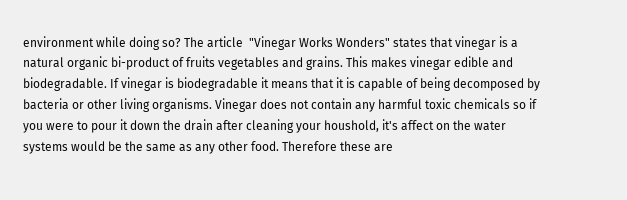environment while doing so? The article  "Vinegar Works Wonders" states that vinegar is a natural organic bi-product of fruits vegetables and grains. This makes vinegar edible and biodegradable. If vinegar is biodegradable it means that it is capable of being decomposed by bacteria or other living organisms. Vinegar does not contain any harmful toxic chemicals so if you were to pour it down the drain after cleaning your houshold, it's affect on the water systems would be the same as any other food. Therefore these are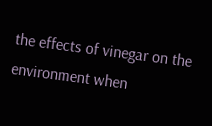the effects of vinegar on the environment when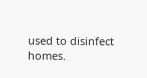used to disinfect homes.